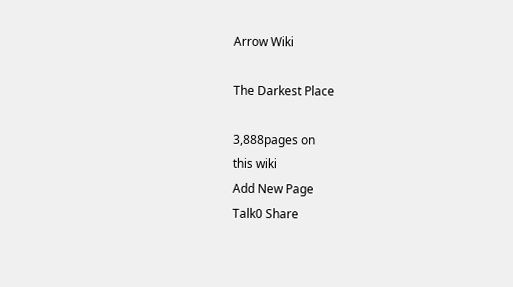Arrow Wiki

The Darkest Place

3,888pages on
this wiki
Add New Page
Talk0 Share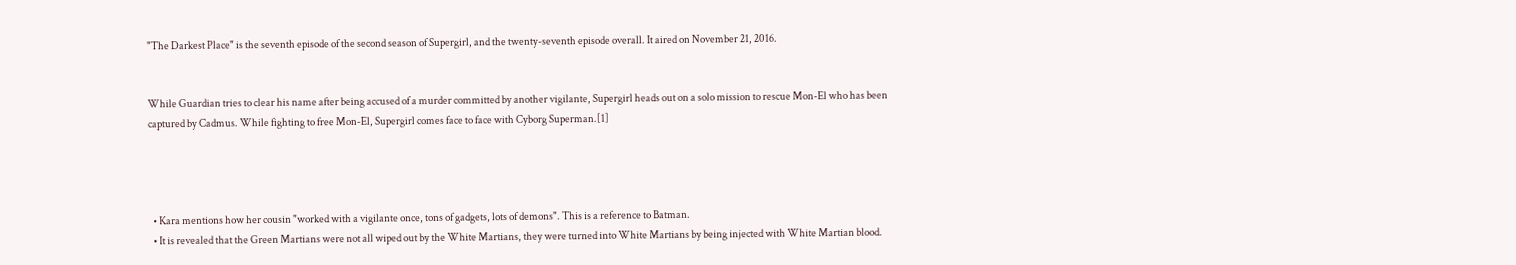"The Darkest Place" is the seventh episode of the second season of Supergirl, and the twenty-seventh episode overall. It aired on November 21, 2016.


While Guardian tries to clear his name after being accused of a murder committed by another vigilante, Supergirl heads out on a solo mission to rescue Mon-El who has been captured by Cadmus. While fighting to free Mon-El, Supergirl comes face to face with Cyborg Superman.[1]




  • Kara mentions how her cousin "worked with a vigilante once, tons of gadgets, lots of demons". This is a reference to Batman.
  • It is revealed that the Green Martians were not all wiped out by the White Martians, they were turned into White Martians by being injected with White Martian blood.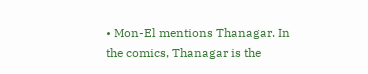• Mon-El mentions Thanagar. In the comics, Thanagar is the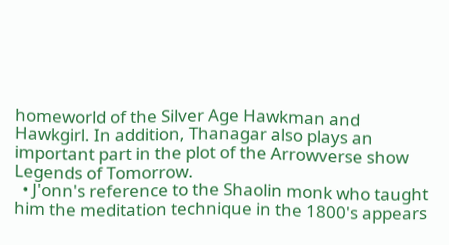homeworld of the Silver Age Hawkman and Hawkgirl. In addition, Thanagar also plays an important part in the plot of the Arrowverse show Legends of Tomorrow.
  • J'onn's reference to the Shaolin monk who taught him the meditation technique in the 1800's appears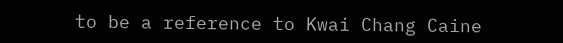to be a reference to Kwai Chang Caine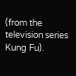(from the television series Kung Fu).